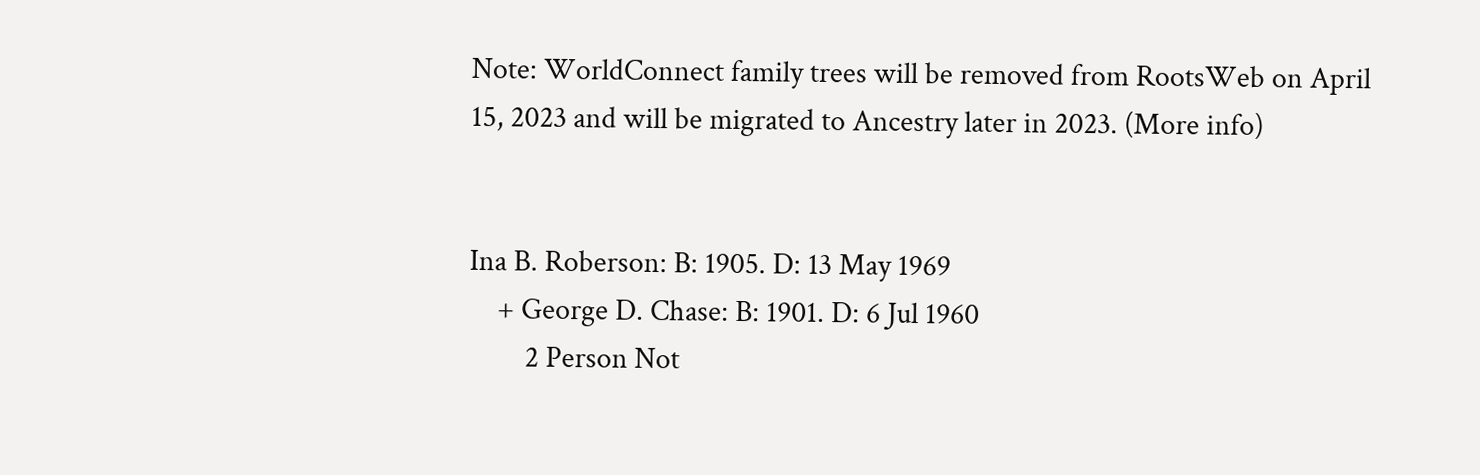Note: WorldConnect family trees will be removed from RootsWeb on April 15, 2023 and will be migrated to Ancestry later in 2023. (More info)


Ina B. Roberson: B: 1905. D: 13 May 1969
    + George D. Chase: B: 1901. D: 6 Jul 1960
        2 Person Not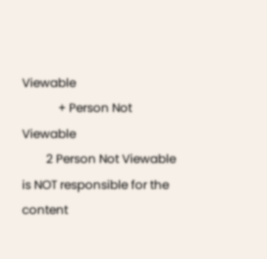Viewable
            + Person Not Viewable
        2 Person Not Viewable is NOT responsible for the content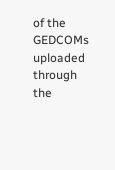of the GEDCOMs uploaded through the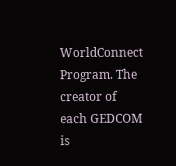WorldConnect Program. The creator of each GEDCOM is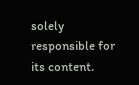solely responsible for its content.